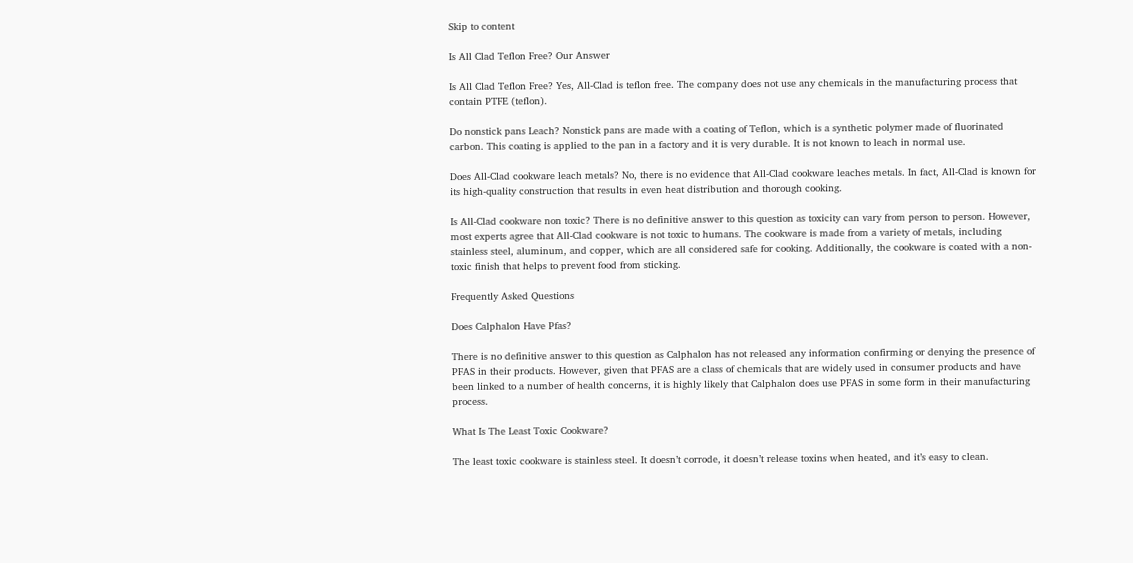Skip to content

Is All Clad Teflon Free? Our Answer

Is All Clad Teflon Free? Yes, All-Clad is teflon free. The company does not use any chemicals in the manufacturing process that contain PTFE (teflon).

Do nonstick pans Leach? Nonstick pans are made with a coating of Teflon, which is a synthetic polymer made of fluorinated carbon. This coating is applied to the pan in a factory and it is very durable. It is not known to leach in normal use.

Does All-Clad cookware leach metals? No, there is no evidence that All-Clad cookware leaches metals. In fact, All-Clad is known for its high-quality construction that results in even heat distribution and thorough cooking.

Is All-Clad cookware non toxic? There is no definitive answer to this question as toxicity can vary from person to person. However, most experts agree that All-Clad cookware is not toxic to humans. The cookware is made from a variety of metals, including stainless steel, aluminum, and copper, which are all considered safe for cooking. Additionally, the cookware is coated with a non-toxic finish that helps to prevent food from sticking.

Frequently Asked Questions

Does Calphalon Have Pfas?

There is no definitive answer to this question as Calphalon has not released any information confirming or denying the presence of PFAS in their products. However, given that PFAS are a class of chemicals that are widely used in consumer products and have been linked to a number of health concerns, it is highly likely that Calphalon does use PFAS in some form in their manufacturing process.

What Is The Least Toxic Cookware?

The least toxic cookware is stainless steel. It doesn’t corrode, it doesn’t release toxins when heated, and it’s easy to clean.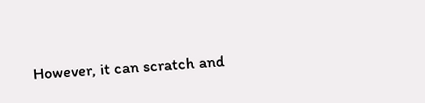However, it can scratch and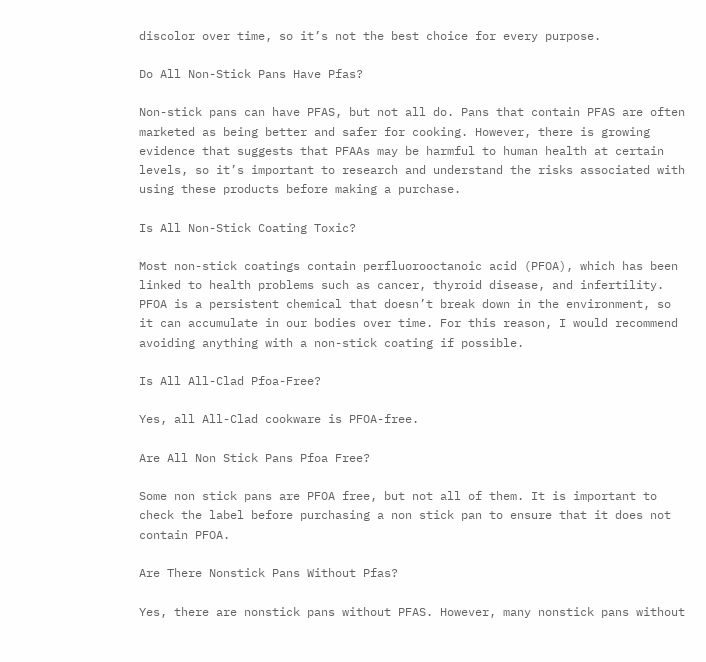discolor over time, so it’s not the best choice for every purpose.

Do All Non-Stick Pans Have Pfas?

Non-stick pans can have PFAS, but not all do. Pans that contain PFAS are often marketed as being better and safer for cooking. However, there is growing evidence that suggests that PFAAs may be harmful to human health at certain levels, so it’s important to research and understand the risks associated with using these products before making a purchase.

Is All Non-Stick Coating Toxic?

Most non-stick coatings contain perfluorooctanoic acid (PFOA), which has been linked to health problems such as cancer, thyroid disease, and infertility. PFOA is a persistent chemical that doesn’t break down in the environment, so it can accumulate in our bodies over time. For this reason, I would recommend avoiding anything with a non-stick coating if possible.

Is All All-Clad Pfoa-Free?

Yes, all All-Clad cookware is PFOA-free.

Are All Non Stick Pans Pfoa Free?

Some non stick pans are PFOA free, but not all of them. It is important to check the label before purchasing a non stick pan to ensure that it does not contain PFOA.

Are There Nonstick Pans Without Pfas?

Yes, there are nonstick pans without PFAS. However, many nonstick pans without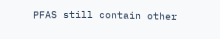PFAS still contain other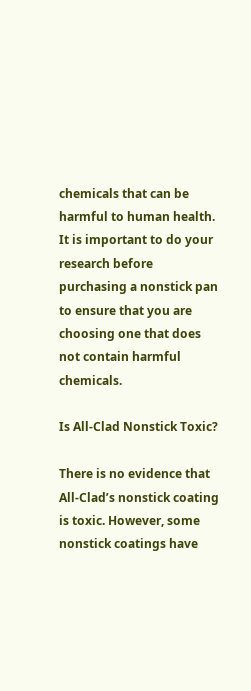chemicals that can be harmful to human health. It is important to do your research before purchasing a nonstick pan to ensure that you are choosing one that does not contain harmful chemicals.

Is All-Clad Nonstick Toxic?

There is no evidence that All-Clad’s nonstick coating is toxic. However, some nonstick coatings have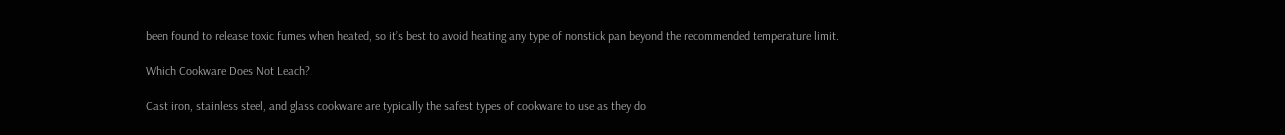been found to release toxic fumes when heated, so it’s best to avoid heating any type of nonstick pan beyond the recommended temperature limit.

Which Cookware Does Not Leach?

Cast iron, stainless steel, and glass cookware are typically the safest types of cookware to use as they do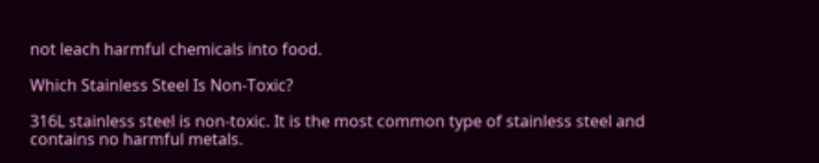not leach harmful chemicals into food.

Which Stainless Steel Is Non-Toxic?

316L stainless steel is non-toxic. It is the most common type of stainless steel and contains no harmful metals.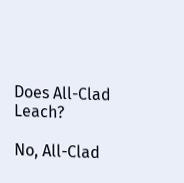Does All-Clad Leach?

No, All-Clad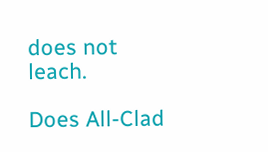does not leach.

Does All-Clad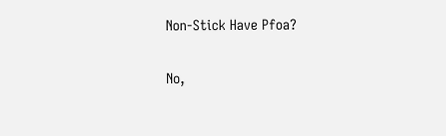Non-Stick Have Pfoa?

No,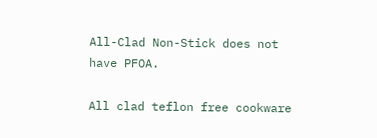All-Clad Non-Stick does not have PFOA.

All clad teflon free cookware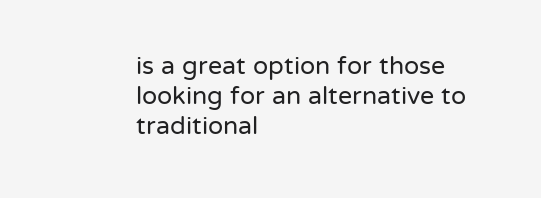is a great option for those looking for an alternative to traditional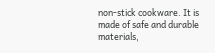non-stick cookware. It is made of safe and durable materials,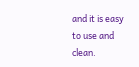and it is easy to use and clean.